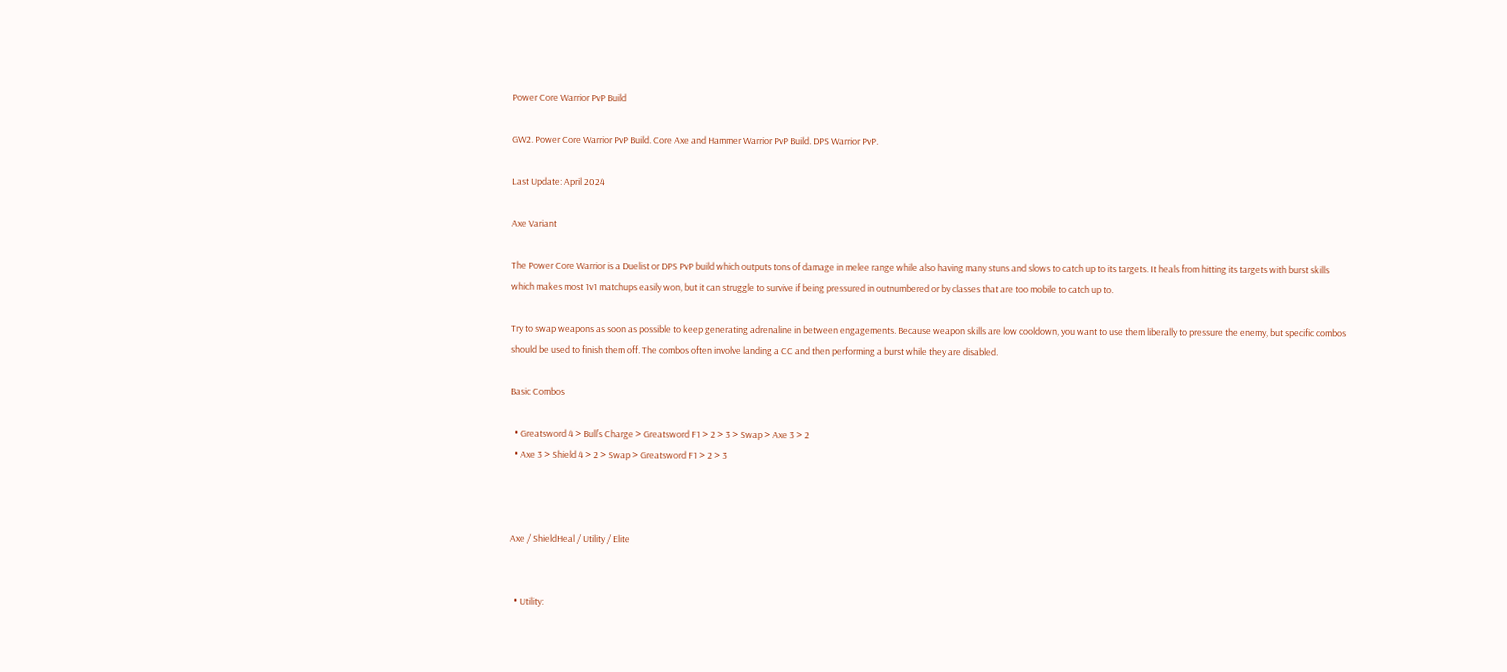Power Core Warrior PvP Build

GW2. Power Core Warrior PvP Build. Core Axe and Hammer Warrior PvP Build. DPS Warrior PvP.

Last Update: April 2024

Axe Variant

The Power Core Warrior is a Duelist or DPS PvP build which outputs tons of damage in melee range while also having many stuns and slows to catch up to its targets. It heals from hitting its targets with burst skills which makes most 1v1 matchups easily won, but it can struggle to survive if being pressured in outnumbered or by classes that are too mobile to catch up to.

Try to swap weapons as soon as possible to keep generating adrenaline in between engagements. Because weapon skills are low cooldown, you want to use them liberally to pressure the enemy, but specific combos should be used to finish them off. The combos often involve landing a CC and then performing a burst while they are disabled.

Basic Combos

  • Greatsword 4 > Bull’s Charge > Greatsword F1 > 2 > 3 > Swap > Axe 3 > 2
  • Axe 3 > Shield 4 > 2 > Swap > Greatsword F1 > 2 > 3



Axe / ShieldHeal / Utility / Elite


  • Utility: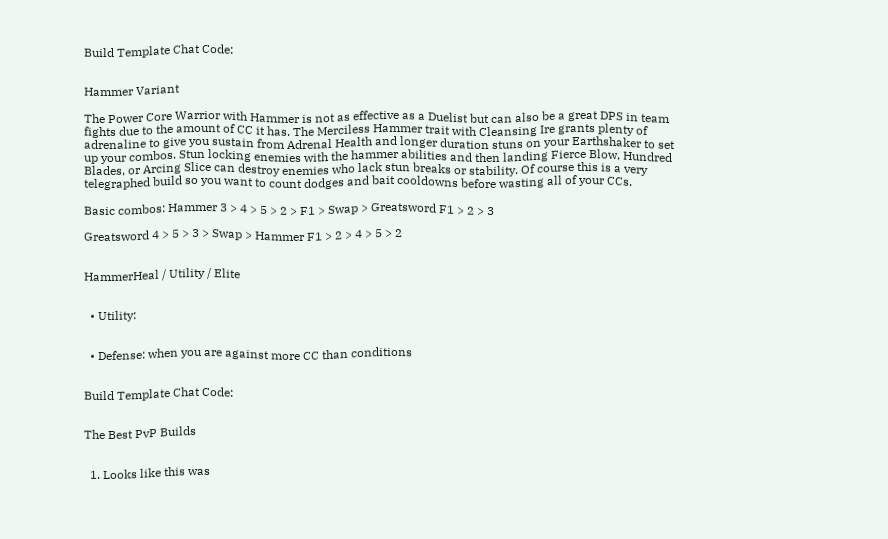Build Template Chat Code:


Hammer Variant

The Power Core Warrior with Hammer is not as effective as a Duelist but can also be a great DPS in team fights due to the amount of CC it has. The Merciless Hammer trait with Cleansing Ire grants plenty of adrenaline to give you sustain from Adrenal Health and longer duration stuns on your Earthshaker to set up your combos. Stun locking enemies with the hammer abilities and then landing Fierce Blow, Hundred Blades, or Arcing Slice can destroy enemies who lack stun breaks or stability. Of course this is a very telegraphed build so you want to count dodges and bait cooldowns before wasting all of your CCs.

Basic combos: Hammer 3 > 4 > 5 > 2 > F1 > Swap > Greatsword F1 > 2 > 3

Greatsword 4 > 5 > 3 > Swap > Hammer F1 > 2 > 4 > 5 > 2


HammerHeal / Utility / Elite


  • Utility:


  • Defense: when you are against more CC than conditions


Build Template Chat Code:


The Best PvP Builds


  1. Looks like this was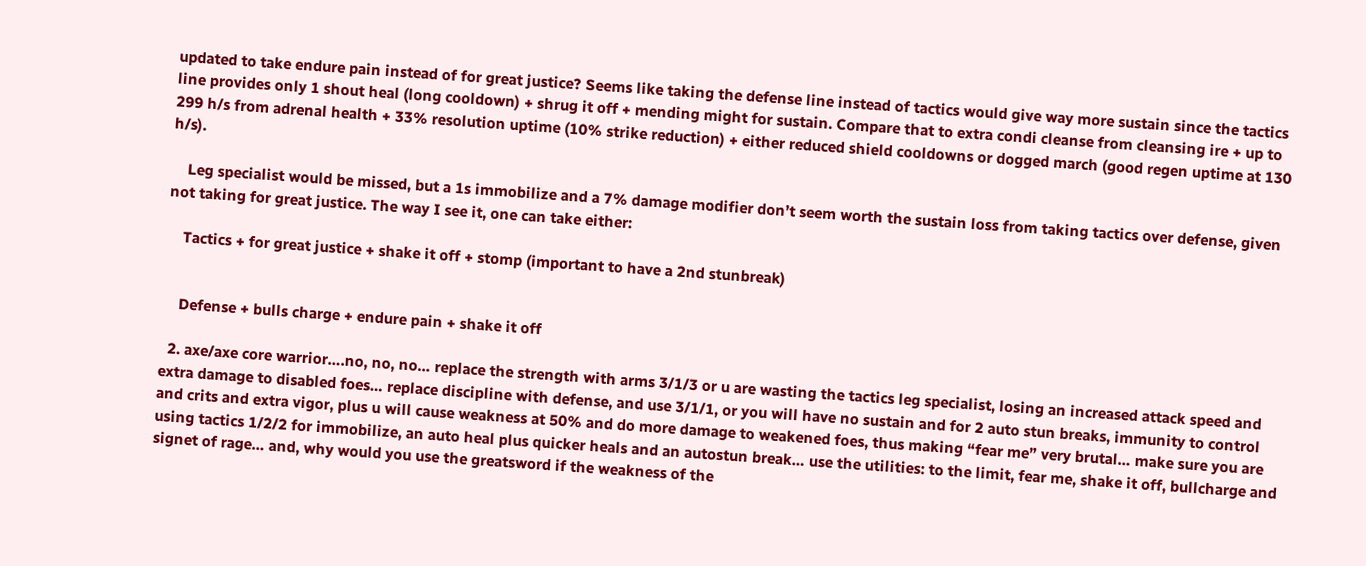updated to take endure pain instead of for great justice? Seems like taking the defense line instead of tactics would give way more sustain since the tactics line provides only 1 shout heal (long cooldown) + shrug it off + mending might for sustain. Compare that to extra condi cleanse from cleansing ire + up to 299 h/s from adrenal health + 33% resolution uptime (10% strike reduction) + either reduced shield cooldowns or dogged march (good regen uptime at 130 h/s).

    Leg specialist would be missed, but a 1s immobilize and a 7% damage modifier don’t seem worth the sustain loss from taking tactics over defense, given not taking for great justice. The way I see it, one can take either:

    Tactics + for great justice + shake it off + stomp (important to have a 2nd stunbreak)


    Defense + bulls charge + endure pain + shake it off

  2. axe/axe core warrior….no, no, no… replace the strength with arms 3/1/3 or u are wasting the tactics leg specialist, losing an increased attack speed and extra damage to disabled foes… replace discipline with defense, and use 3/1/1, or you will have no sustain and for 2 auto stun breaks, immunity to control and crits and extra vigor, plus u will cause weakness at 50% and do more damage to weakened foes, thus making “fear me” very brutal… make sure you are using tactics 1/2/2 for immobilize, an auto heal plus quicker heals and an autostun break… use the utilities: to the limit, fear me, shake it off, bullcharge and signet of rage… and, why would you use the greatsword if the weakness of the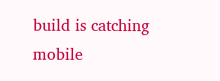build is catching mobile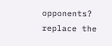opponents? replace the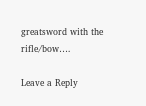greatsword with the rifle/bow….

Leave a Reply